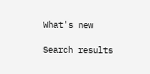What's new

Search results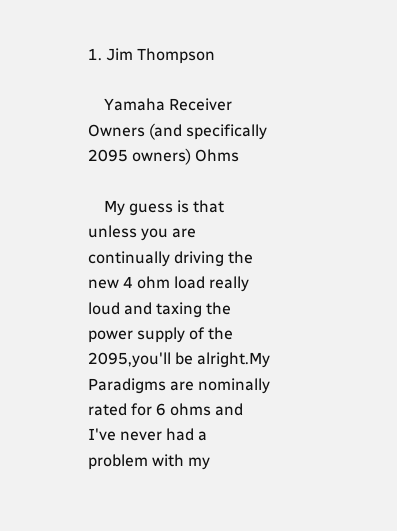1. Jim Thompson

    Yamaha Receiver Owners (and specifically 2095 owners) Ohms

    My guess is that unless you are continually driving the new 4 ohm load really loud and taxing the power supply of the 2095,you'll be alright.My Paradigms are nominally rated for 6 ohms and I've never had a problem with my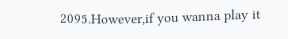2095.However,if you wanna play it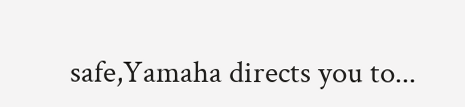safe,Yamaha directs you to...